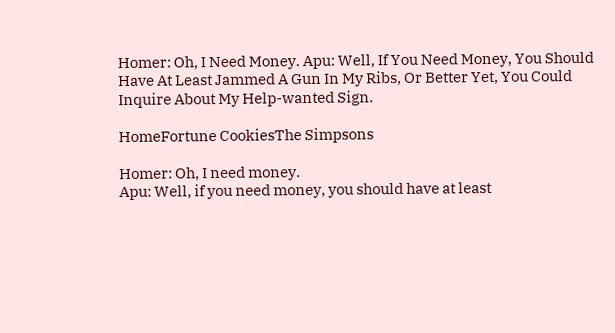Homer: Oh, I Need Money. Apu: Well, If You Need Money, You Should Have At Least Jammed A Gun In My Ribs, Or Better Yet, You Could Inquire About My Help-wanted Sign.

HomeFortune CookiesThe Simpsons

Homer: Oh, I need money.
Apu: Well, if you need money, you should have at least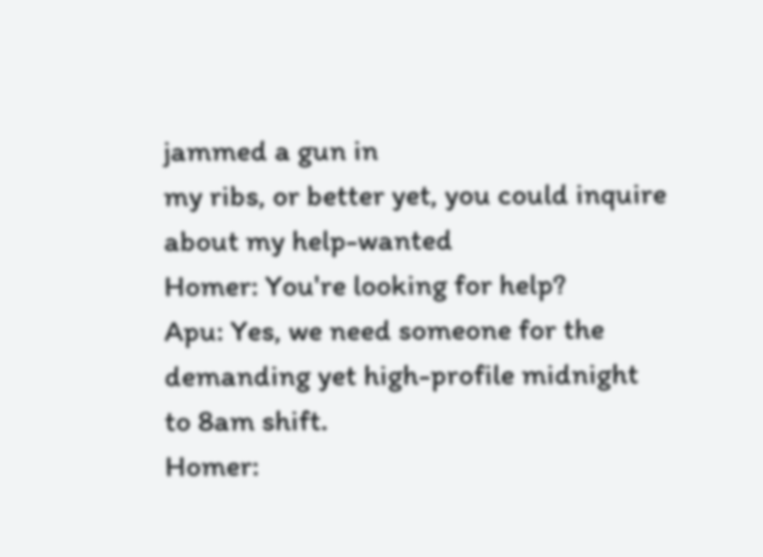jammed a gun in
my ribs, or better yet, you could inquire about my help-wanted
Homer: You're looking for help?
Apu: Yes, we need someone for the demanding yet high-profile midnight
to 8am shift.
Homer: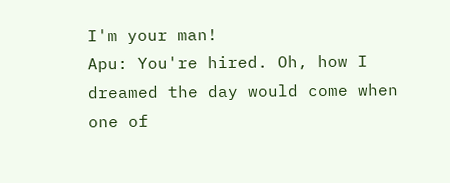I'm your man!
Apu: You're hired. Oh, how I dreamed the day would come when one of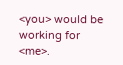<you> would be working for <me>.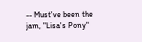-- Must've been the jam, "Lisa's Pony"